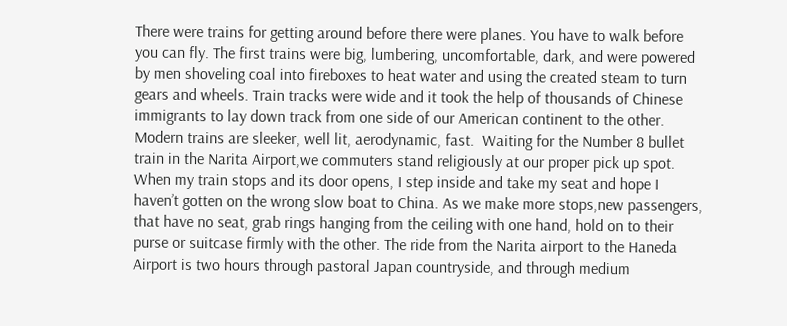There were trains for getting around before there were planes. You have to walk before you can fly. The first trains were big, lumbering, uncomfortable, dark, and were powered by men shoveling coal into fireboxes to heat water and using the created steam to turn gears and wheels. Train tracks were wide and it took the help of thousands of Chinese immigrants to lay down track from one side of our American continent to the other.  Modern trains are sleeker, well lit, aerodynamic, fast.  Waiting for the Number 8 bullet train in the Narita Airport,we commuters stand religiously at our proper pick up spot. When my train stops and its door opens, I step inside and take my seat and hope I haven’t gotten on the wrong slow boat to China. As we make more stops,new passengers, that have no seat, grab rings hanging from the ceiling with one hand, hold on to their purse or suitcase firmly with the other. The ride from the Narita airport to the Haneda Airport is two hours through pastoral Japan countryside, and through medium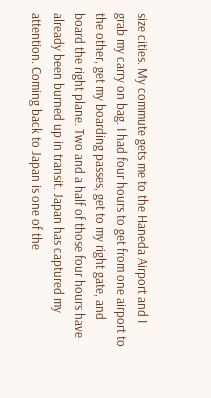size cities. My commute gets me to the Haneda Airport and I grab my carry on bag. I had four hours to get from one airport to the other, get my boarding passes, get to my right gate, and  board the right plane. Two and a half of those four hours have already been burned up in transit. Japan has captured my attention. Coming back to Japan is one of the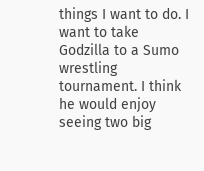things I want to do. I want to take Godzilla to a Sumo wrestling tournament. I think he would enjoy seeing two big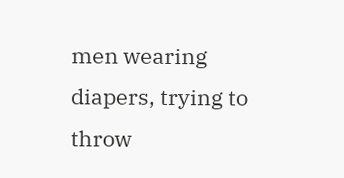men wearing diapers, trying to throw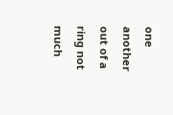one another out of a ring not much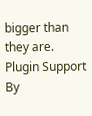bigger than they are.
Plugin Support By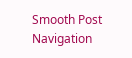Smooth Post Navigation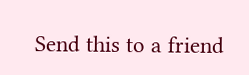Send this to a friend